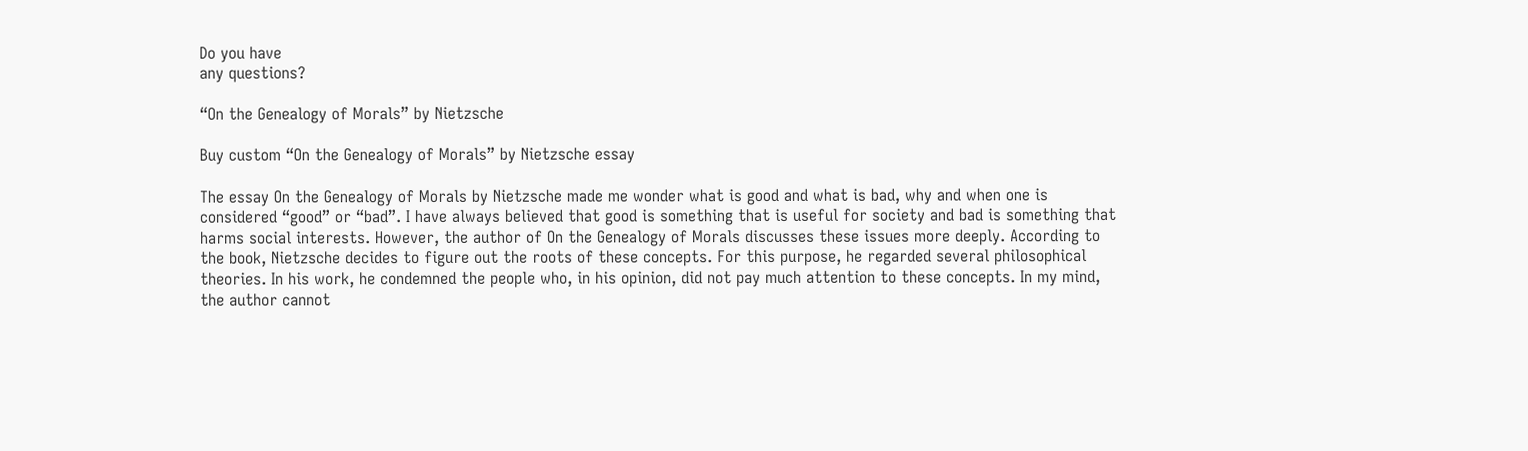Do you have
any questions?

“On the Genealogy of Morals” by Nietzsche

Buy custom “On the Genealogy of Morals” by Nietzsche essay

The essay On the Genealogy of Morals by Nietzsche made me wonder what is good and what is bad, why and when one is considered “good” or “bad”. I have always believed that good is something that is useful for society and bad is something that harms social interests. However, the author of On the Genealogy of Morals discusses these issues more deeply. According to the book, Nietzsche decides to figure out the roots of these concepts. For this purpose, he regarded several philosophical theories. In his work, he condemned the people who, in his opinion, did not pay much attention to these concepts. In my mind, the author cannot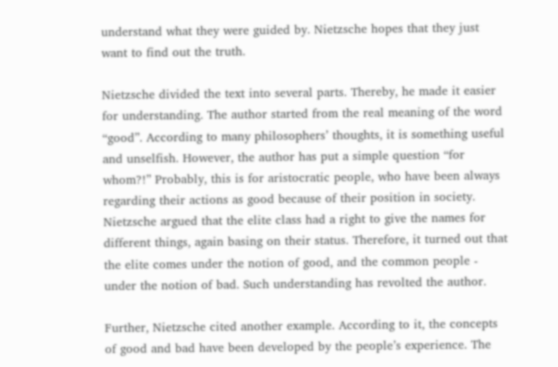understand what they were guided by. Nietzsche hopes that they just want to find out the truth.

Nietzsche divided the text into several parts. Thereby, he made it easier for understanding. The author started from the real meaning of the word “good”. According to many philosophers’ thoughts, it is something useful and unselfish. However, the author has put a simple question “for whom?!” Probably, this is for aristocratic people, who have been always regarding their actions as good because of their position in society. Nietzsche argued that the elite class had a right to give the names for different things, again basing on their status. Therefore, it turned out that the elite comes under the notion of good, and the common people - under the notion of bad. Such understanding has revolted the author.

Further, Nietzsche cited another example. According to it, the concepts of good and bad have been developed by the people’s experience. The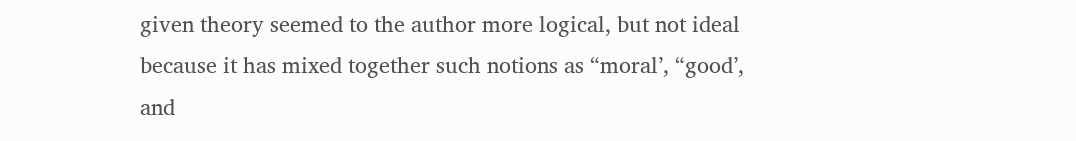given theory seemed to the author more logical, but not ideal because it has mixed together such notions as “moral’, “good’, and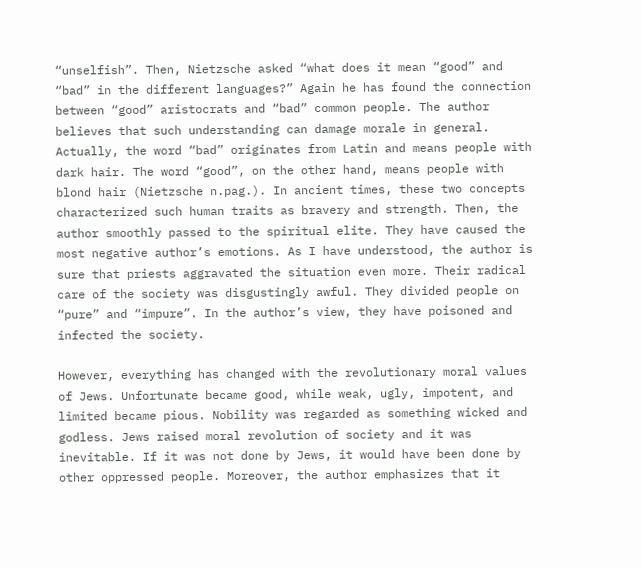“unselfish”. Then, Nietzsche asked “what does it mean “good” and “bad” in the different languages?” Again he has found the connection between “good” aristocrats and “bad” common people. The author believes that such understanding can damage morale in general. Actually, the word “bad” originates from Latin and means people with dark hair. The word “good”, on the other hand, means people with blond hair (Nietzsche n.pag.). In ancient times, these two concepts characterized such human traits as bravery and strength. Then, the author smoothly passed to the spiritual elite. They have caused the most negative author’s emotions. As I have understood, the author is sure that priests aggravated the situation even more. Their radical care of the society was disgustingly awful. They divided people on “pure” and “impure”. In the author’s view, they have poisoned and infected the society.

However, everything has changed with the revolutionary moral values of Jews. Unfortunate became good, while weak, ugly, impotent, and limited became pious. Nobility was regarded as something wicked and godless. Jews raised moral revolution of society and it was inevitable. If it was not done by Jews, it would have been done by other oppressed people. Moreover, the author emphasizes that it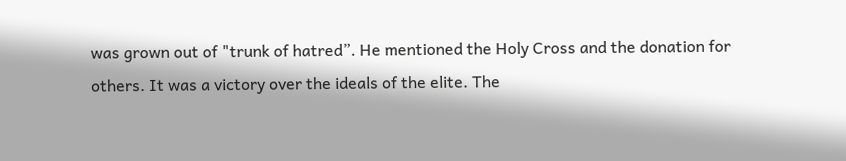was grown out of "trunk of hatred”. He mentioned the Holy Cross and the donation for others. It was a victory over the ideals of the elite. The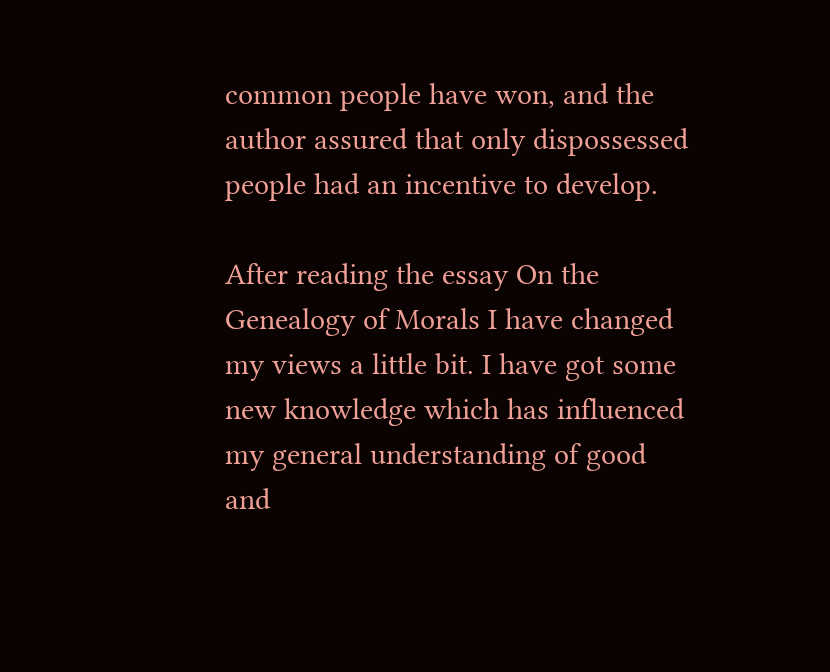common people have won, and the author assured that only dispossessed people had an incentive to develop.

After reading the essay On the Genealogy of Morals I have changed my views a little bit. I have got some new knowledge which has influenced my general understanding of good and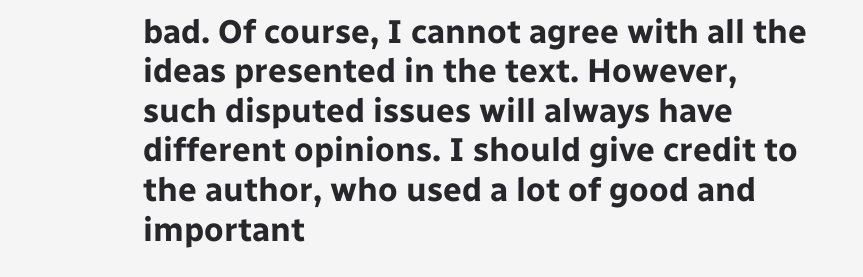bad. Of course, I cannot agree with all the ideas presented in the text. However, such disputed issues will always have different opinions. I should give credit to the author, who used a lot of good and important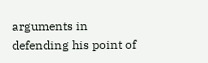arguments in defending his point of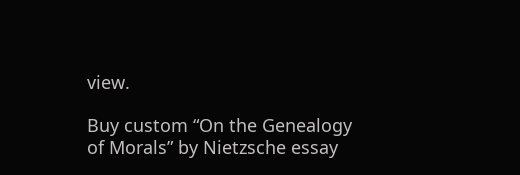view.

Buy custom “On the Genealogy of Morals” by Nietzsche essay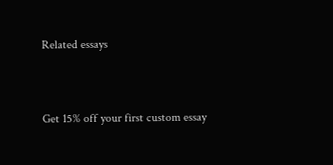Related essays


Get 15% off your first custom essay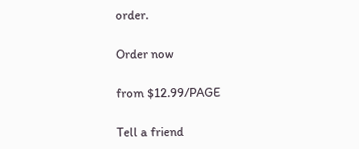order.

Order now

from $12.99/PAGE

Tell a friend